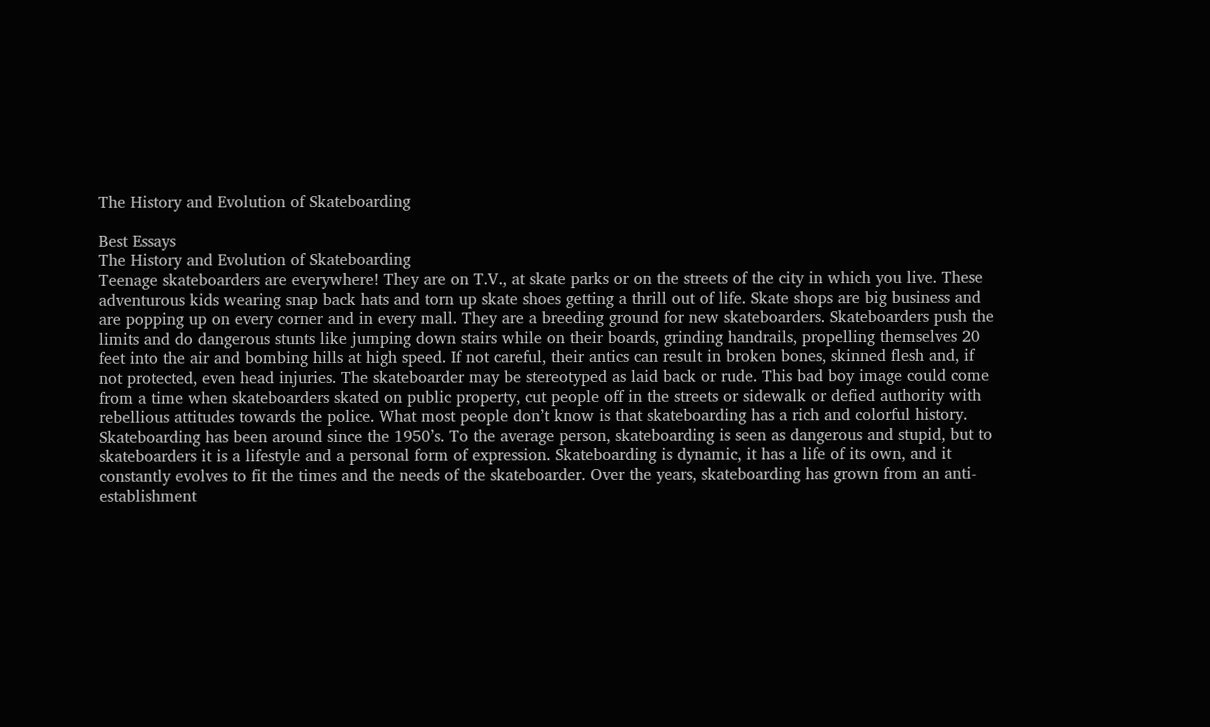The History and Evolution of Skateboarding

Best Essays
The History and Evolution of Skateboarding
Teenage skateboarders are everywhere! They are on T.V., at skate parks or on the streets of the city in which you live. These adventurous kids wearing snap back hats and torn up skate shoes getting a thrill out of life. Skate shops are big business and are popping up on every corner and in every mall. They are a breeding ground for new skateboarders. Skateboarders push the limits and do dangerous stunts like jumping down stairs while on their boards, grinding handrails, propelling themselves 20 feet into the air and bombing hills at high speed. If not careful, their antics can result in broken bones, skinned flesh and, if not protected, even head injuries. The skateboarder may be stereotyped as laid back or rude. This bad boy image could come from a time when skateboarders skated on public property, cut people off in the streets or sidewalk or defied authority with rebellious attitudes towards the police. What most people don’t know is that skateboarding has a rich and colorful history. Skateboarding has been around since the 1950’s. To the average person, skateboarding is seen as dangerous and stupid, but to skateboarders it is a lifestyle and a personal form of expression. Skateboarding is dynamic, it has a life of its own, and it constantly evolves to fit the times and the needs of the skateboarder. Over the years, skateboarding has grown from an anti-establishment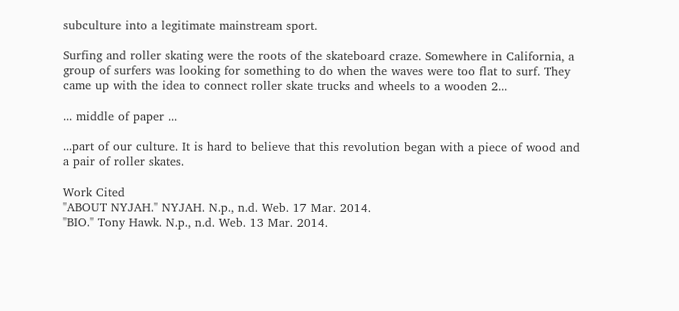subculture into a legitimate mainstream sport.

Surfing and roller skating were the roots of the skateboard craze. Somewhere in California, a group of surfers was looking for something to do when the waves were too flat to surf. They came up with the idea to connect roller skate trucks and wheels to a wooden 2...

... middle of paper ...

...part of our culture. It is hard to believe that this revolution began with a piece of wood and a pair of roller skates.

Work Cited
"ABOUT NYJAH." NYJAH. N.p., n.d. Web. 17 Mar. 2014.
"BIO." Tony Hawk. N.p., n.d. Web. 13 Mar. 2014.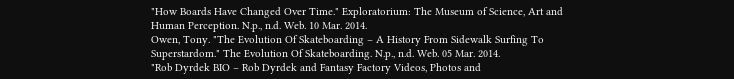"How Boards Have Changed Over Time." Exploratorium: The Museum of Science, Art and Human Perception. N.p., n.d. Web. 10 Mar. 2014.
Owen, Tony. "The Evolution Of Skateboarding – A History From Sidewalk Surfing To Superstardom." The Evolution Of Skateboarding. N.p., n.d. Web. 05 Mar. 2014.
"Rob Dyrdek BIO – Rob Dyrdek and Fantasy Factory Videos, Photos and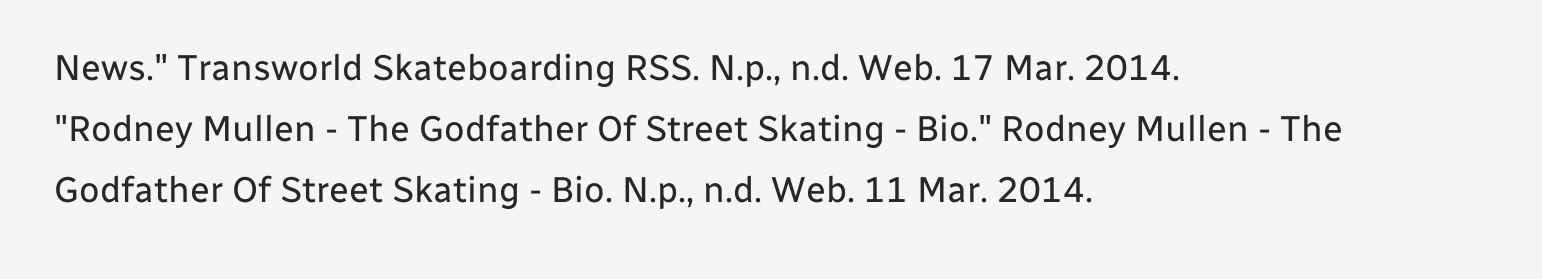News." Transworld Skateboarding RSS. N.p., n.d. Web. 17 Mar. 2014.
"Rodney Mullen - The Godfather Of Street Skating - Bio." Rodney Mullen - The Godfather Of Street Skating - Bio. N.p., n.d. Web. 11 Mar. 2014.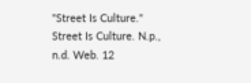"Street Is Culture." Street Is Culture. N.p., n.d. Web. 12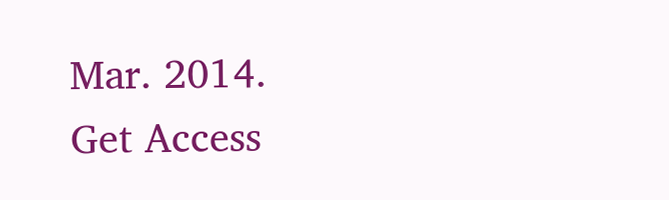Mar. 2014.
Get Access